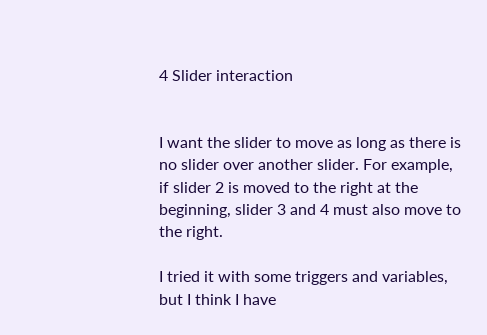4 Slider interaction


I want the slider to move as long as there is no slider over another slider. For example, if slider 2 is moved to the right at the beginning, slider 3 and 4 must also move to the right.

I tried it with some triggers and variables, but I think I have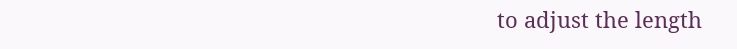to adjust the length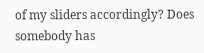of my sliders accordingly? Does somebody has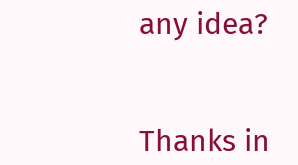any idea?


Thanks in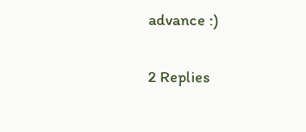advance :)

2 Replies